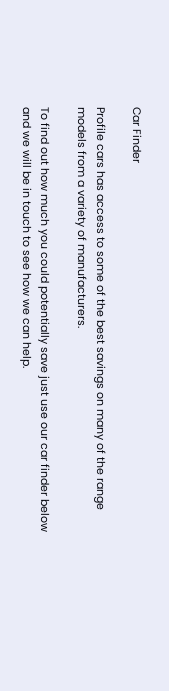Car Finder

Profile cars has access to some of the best savings on many of the range models from a variety of manufacturers.

To find out how much you could potentially save just use our car finder below and we will be in touch to see how we can help.